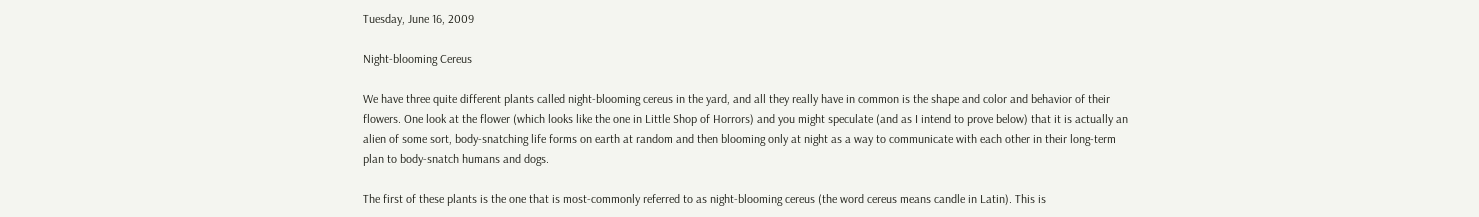Tuesday, June 16, 2009

Night-blooming Cereus

We have three quite different plants called night-blooming cereus in the yard, and all they really have in common is the shape and color and behavior of their flowers. One look at the flower (which looks like the one in Little Shop of Horrors) and you might speculate (and as I intend to prove below) that it is actually an alien of some sort, body-snatching life forms on earth at random and then blooming only at night as a way to communicate with each other in their long-term plan to body-snatch humans and dogs.

The first of these plants is the one that is most-commonly referred to as night-blooming cereus (the word cereus means candle in Latin). This is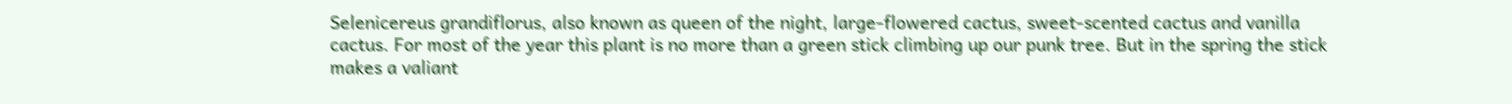Selenicereus grandiflorus, also known as queen of the night, large-flowered cactus, sweet-scented cactus and vanilla cactus. For most of the year this plant is no more than a green stick climbing up our punk tree. But in the spring the stick makes a valiant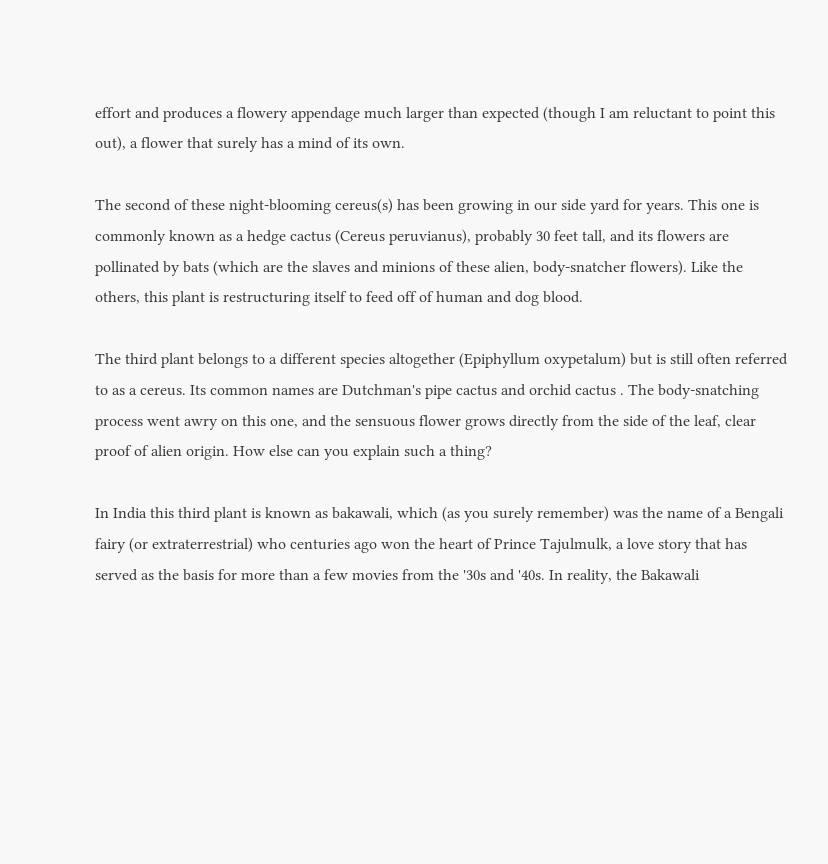effort and produces a flowery appendage much larger than expected (though I am reluctant to point this out), a flower that surely has a mind of its own.

The second of these night-blooming cereus(s) has been growing in our side yard for years. This one is commonly known as a hedge cactus (Cereus peruvianus), probably 30 feet tall, and its flowers are pollinated by bats (which are the slaves and minions of these alien, body-snatcher flowers). Like the others, this plant is restructuring itself to feed off of human and dog blood.

The third plant belongs to a different species altogether (Epiphyllum oxypetalum) but is still often referred to as a cereus. Its common names are Dutchman's pipe cactus and orchid cactus . The body-snatching process went awry on this one, and the sensuous flower grows directly from the side of the leaf, clear proof of alien origin. How else can you explain such a thing?

In India this third plant is known as bakawali, which (as you surely remember) was the name of a Bengali fairy (or extraterrestrial) who centuries ago won the heart of Prince Tajulmulk, a love story that has served as the basis for more than a few movies from the '30s and '40s. In reality, the Bakawali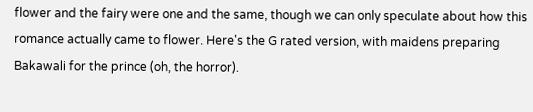flower and the fairy were one and the same, though we can only speculate about how this romance actually came to flower. Here's the G rated version, with maidens preparing Bakawali for the prince (oh, the horror).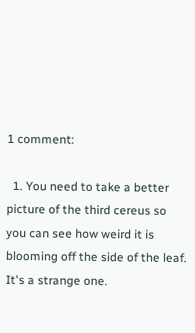1 comment:

  1. You need to take a better picture of the third cereus so you can see how weird it is blooming off the side of the leaf. It's a strange one.